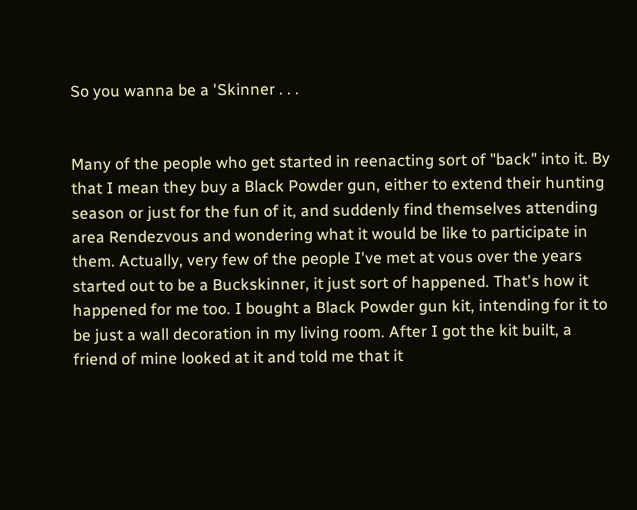So you wanna be a 'Skinner . . .


Many of the people who get started in reenacting sort of "back" into it. By that I mean they buy a Black Powder gun, either to extend their hunting season or just for the fun of it, and suddenly find themselves attending area Rendezvous and wondering what it would be like to participate in them. Actually, very few of the people I've met at vous over the years started out to be a Buckskinner, it just sort of happened. That's how it happened for me too. I bought a Black Powder gun kit, intending for it to be just a wall decoration in my living room. After I got the kit built, a friend of mine looked at it and told me that it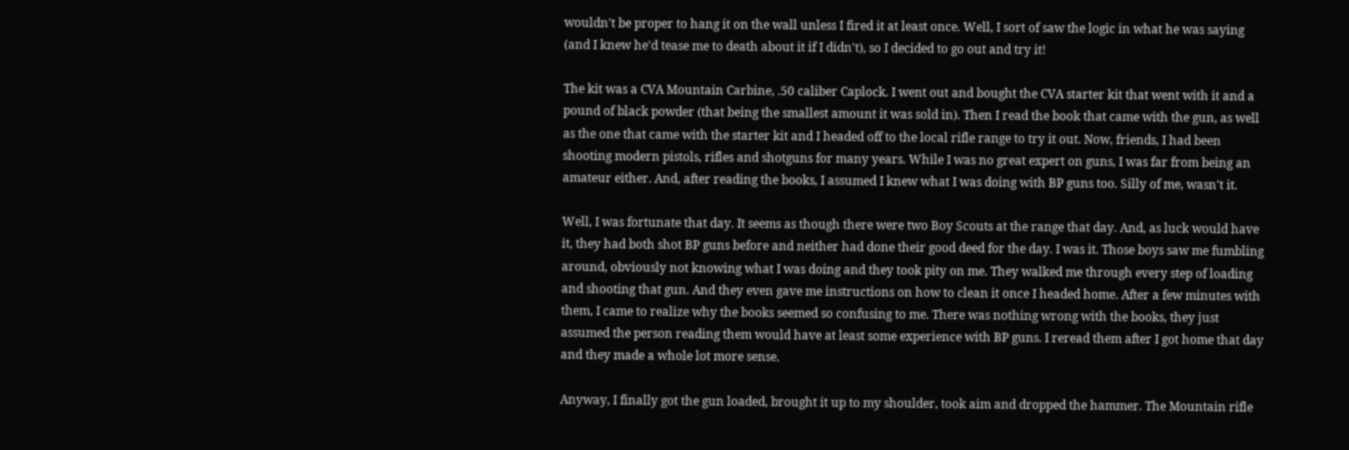wouldn't be proper to hang it on the wall unless I fired it at least once. Well, I sort of saw the logic in what he was saying (and I knew he'd tease me to death about it if I didn't), so I decided to go out and try it!

The kit was a CVA Mountain Carbine, .50 caliber Caplock. I went out and bought the CVA starter kit that went with it and a pound of black powder (that being the smallest amount it was sold in). Then I read the book that came with the gun, as well as the one that came with the starter kit and I headed off to the local rifle range to try it out. Now, friends, I had been shooting modern pistols, rifles and shotguns for many years. While I was no great expert on guns, I was far from being an amateur either. And, after reading the books, I assumed I knew what I was doing with BP guns too. Silly of me, wasn't it.

Well, I was fortunate that day. It seems as though there were two Boy Scouts at the range that day. And, as luck would have it, they had both shot BP guns before and neither had done their good deed for the day. I was it. Those boys saw me fumbling around, obviously not knowing what I was doing and they took pity on me. They walked me through every step of loading and shooting that gun. And they even gave me instructions on how to clean it once I headed home. After a few minutes with them, I came to realize why the books seemed so confusing to me. There was nothing wrong with the books, they just assumed the person reading them would have at least some experience with BP guns. I reread them after I got home that day and they made a whole lot more sense.

Anyway, I finally got the gun loaded, brought it up to my shoulder, took aim and dropped the hammer. The Mountain rifle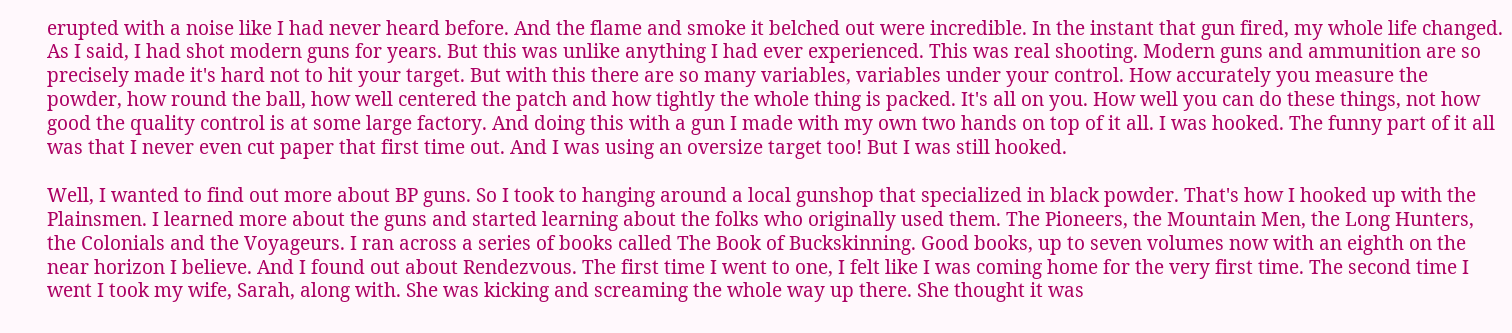erupted with a noise like I had never heard before. And the flame and smoke it belched out were incredible. In the instant that gun fired, my whole life changed. As I said, I had shot modern guns for years. But this was unlike anything I had ever experienced. This was real shooting. Modern guns and ammunition are so precisely made it's hard not to hit your target. But with this there are so many variables, variables under your control. How accurately you measure the powder, how round the ball, how well centered the patch and how tightly the whole thing is packed. It's all on you. How well you can do these things, not how good the quality control is at some large factory. And doing this with a gun I made with my own two hands on top of it all. I was hooked. The funny part of it all was that I never even cut paper that first time out. And I was using an oversize target too! But I was still hooked.

Well, I wanted to find out more about BP guns. So I took to hanging around a local gunshop that specialized in black powder. That's how I hooked up with the Plainsmen. I learned more about the guns and started learning about the folks who originally used them. The Pioneers, the Mountain Men, the Long Hunters, the Colonials and the Voyageurs. I ran across a series of books called The Book of Buckskinning. Good books, up to seven volumes now with an eighth on the near horizon I believe. And I found out about Rendezvous. The first time I went to one, I felt like I was coming home for the very first time. The second time I went I took my wife, Sarah, along with. She was kicking and screaming the whole way up there. She thought it was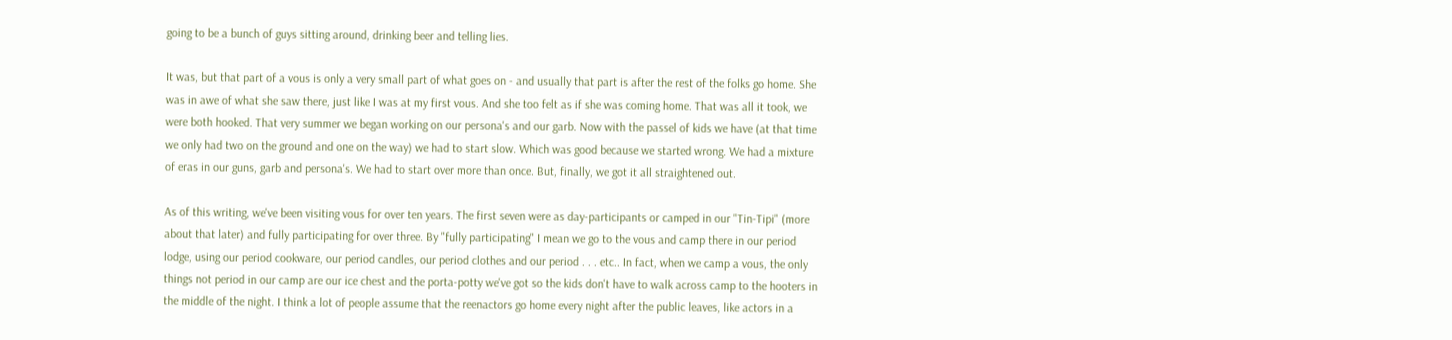going to be a bunch of guys sitting around, drinking beer and telling lies.

It was, but that part of a vous is only a very small part of what goes on - and usually that part is after the rest of the folks go home. She was in awe of what she saw there, just like I was at my first vous. And she too felt as if she was coming home. That was all it took, we were both hooked. That very summer we began working on our persona's and our garb. Now with the passel of kids we have (at that time we only had two on the ground and one on the way) we had to start slow. Which was good because we started wrong. We had a mixture of eras in our guns, garb and persona's. We had to start over more than once. But, finally, we got it all straightened out.

As of this writing, we've been visiting vous for over ten years. The first seven were as day-participants or camped in our "Tin-Tipi" (more about that later) and fully participating for over three. By "fully participating" I mean we go to the vous and camp there in our period lodge, using our period cookware, our period candles, our period clothes and our period . . . etc.. In fact, when we camp a vous, the only things not period in our camp are our ice chest and the porta-potty we've got so the kids don't have to walk across camp to the hooters in the middle of the night. I think a lot of people assume that the reenactors go home every night after the public leaves, like actors in a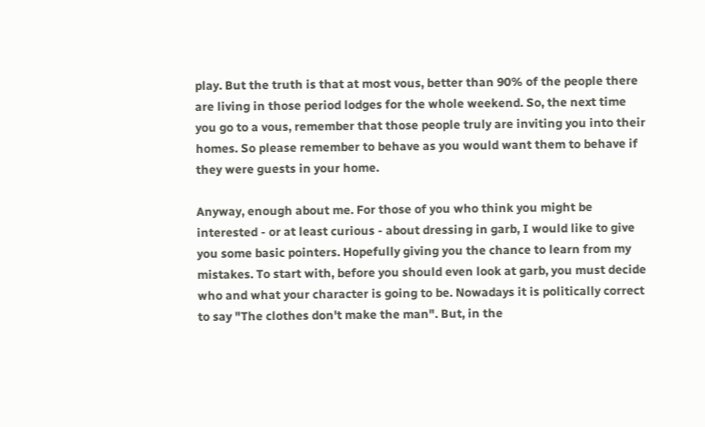play. But the truth is that at most vous, better than 90% of the people there are living in those period lodges for the whole weekend. So, the next time you go to a vous, remember that those people truly are inviting you into their homes. So please remember to behave as you would want them to behave if they were guests in your home.

Anyway, enough about me. For those of you who think you might be interested - or at least curious - about dressing in garb, I would like to give you some basic pointers. Hopefully giving you the chance to learn from my mistakes. To start with, before you should even look at garb, you must decide who and what your character is going to be. Nowadays it is politically correct to say "The clothes don't make the man". But, in the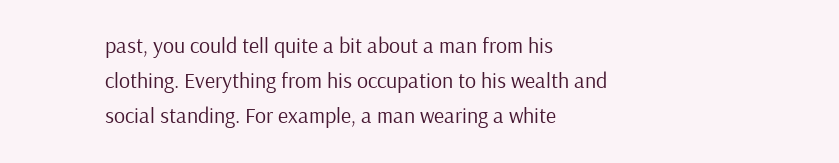past, you could tell quite a bit about a man from his clothing. Everything from his occupation to his wealth and social standing. For example, a man wearing a white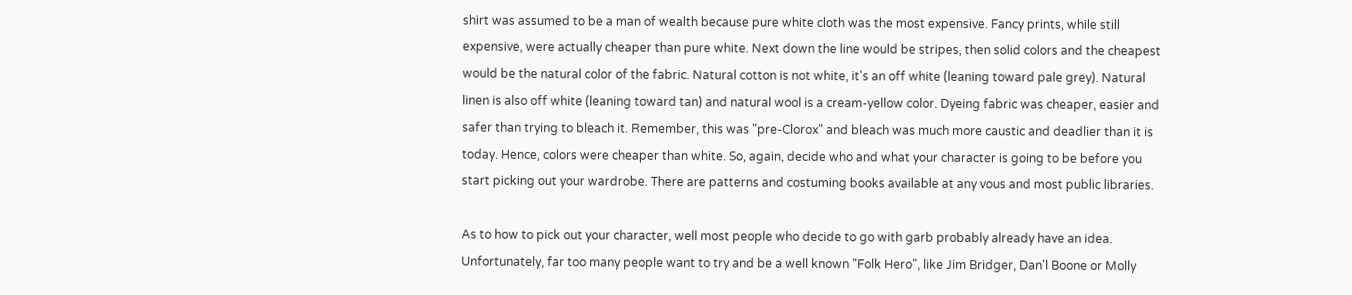shirt was assumed to be a man of wealth because pure white cloth was the most expensive. Fancy prints, while still expensive, were actually cheaper than pure white. Next down the line would be stripes, then solid colors and the cheapest would be the natural color of the fabric. Natural cotton is not white, it's an off white (leaning toward pale grey). Natural linen is also off white (leaning toward tan) and natural wool is a cream-yellow color. Dyeing fabric was cheaper, easier and safer than trying to bleach it. Remember, this was "pre-Clorox" and bleach was much more caustic and deadlier than it is today. Hence, colors were cheaper than white. So, again, decide who and what your character is going to be before you start picking out your wardrobe. There are patterns and costuming books available at any vous and most public libraries.

As to how to pick out your character, well most people who decide to go with garb probably already have an idea. Unfortunately, far too many people want to try and be a well known "Folk Hero", like Jim Bridger, Dan'l Boone or Molly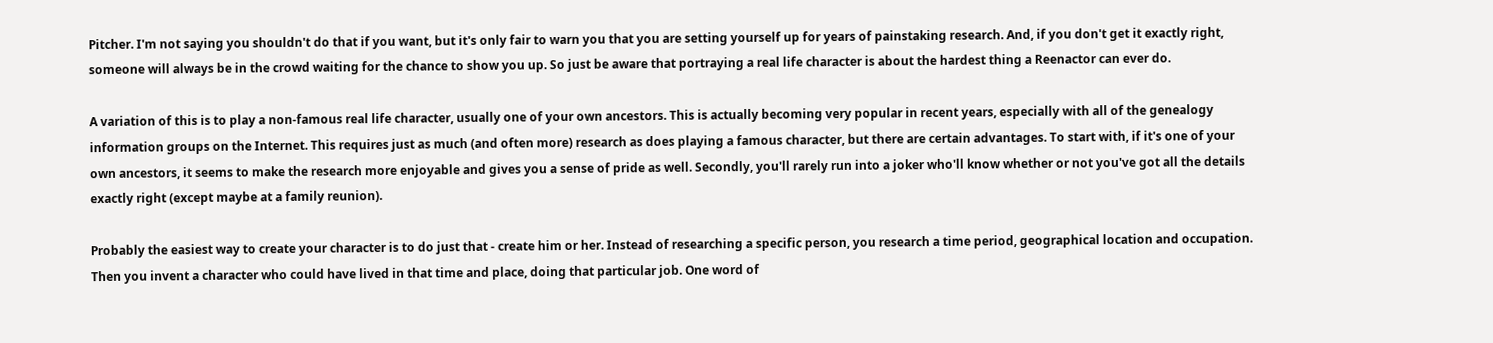Pitcher. I'm not saying you shouldn't do that if you want, but it's only fair to warn you that you are setting yourself up for years of painstaking research. And, if you don't get it exactly right, someone will always be in the crowd waiting for the chance to show you up. So just be aware that portraying a real life character is about the hardest thing a Reenactor can ever do.

A variation of this is to play a non-famous real life character, usually one of your own ancestors. This is actually becoming very popular in recent years, especially with all of the genealogy information groups on the Internet. This requires just as much (and often more) research as does playing a famous character, but there are certain advantages. To start with, if it's one of your own ancestors, it seems to make the research more enjoyable and gives you a sense of pride as well. Secondly, you'll rarely run into a joker who'll know whether or not you've got all the details exactly right (except maybe at a family reunion).

Probably the easiest way to create your character is to do just that - create him or her. Instead of researching a specific person, you research a time period, geographical location and occupation. Then you invent a character who could have lived in that time and place, doing that particular job. One word of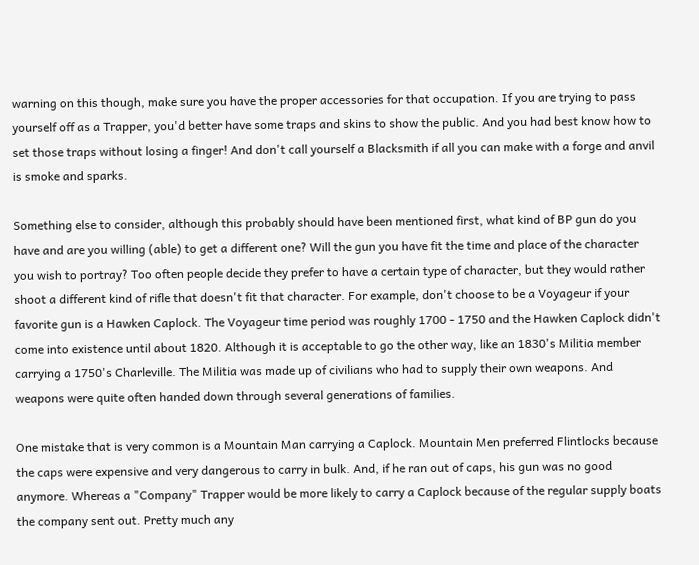warning on this though, make sure you have the proper accessories for that occupation. If you are trying to pass yourself off as a Trapper, you'd better have some traps and skins to show the public. And you had best know how to set those traps without losing a finger! And don't call yourself a Blacksmith if all you can make with a forge and anvil is smoke and sparks.

Something else to consider, although this probably should have been mentioned first, what kind of BP gun do you have and are you willing (able) to get a different one? Will the gun you have fit the time and place of the character you wish to portray? Too often people decide they prefer to have a certain type of character, but they would rather shoot a different kind of rifle that doesn't fit that character. For example, don't choose to be a Voyageur if your favorite gun is a Hawken Caplock. The Voyageur time period was roughly 1700 - 1750 and the Hawken Caplock didn't come into existence until about 1820. Although it is acceptable to go the other way, like an 1830's Militia member carrying a 1750's Charleville. The Militia was made up of civilians who had to supply their own weapons. And weapons were quite often handed down through several generations of families.

One mistake that is very common is a Mountain Man carrying a Caplock. Mountain Men preferred Flintlocks because the caps were expensive and very dangerous to carry in bulk. And, if he ran out of caps, his gun was no good anymore. Whereas a "Company" Trapper would be more likely to carry a Caplock because of the regular supply boats the company sent out. Pretty much any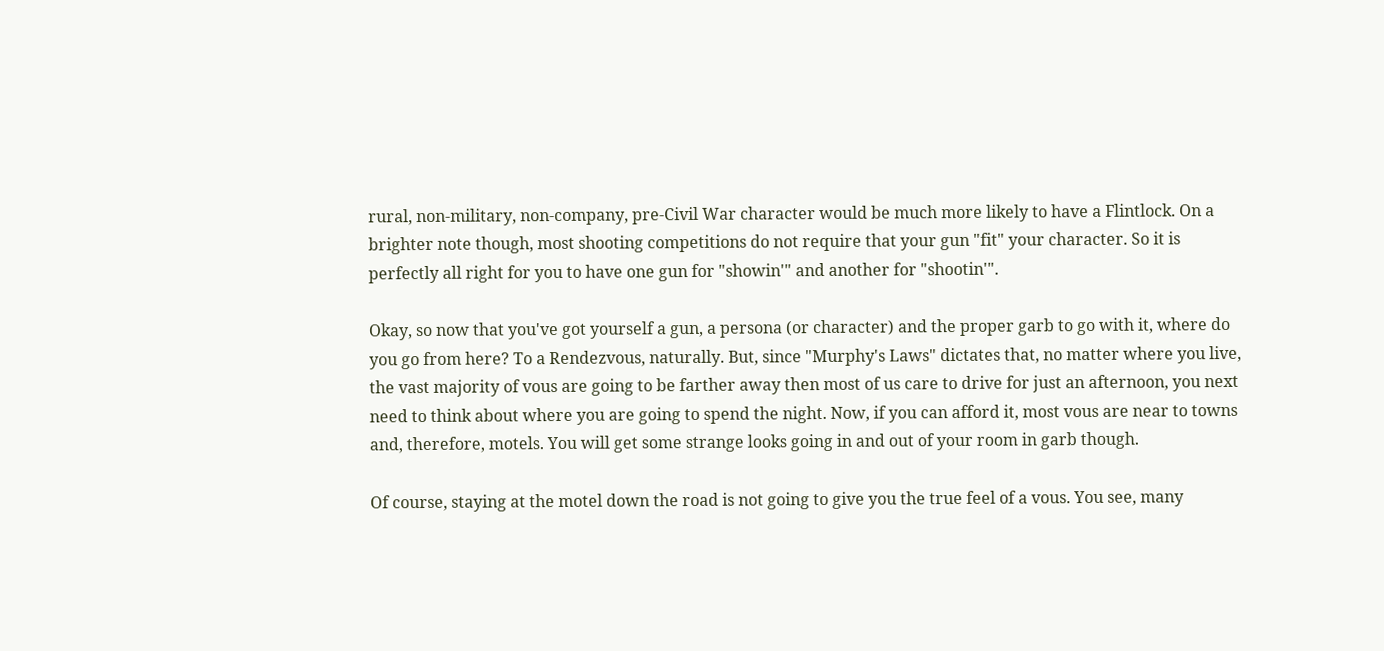rural, non-military, non-company, pre-Civil War character would be much more likely to have a Flintlock. On a brighter note though, most shooting competitions do not require that your gun "fit" your character. So it is perfectly all right for you to have one gun for "showin'" and another for "shootin'".

Okay, so now that you've got yourself a gun, a persona (or character) and the proper garb to go with it, where do you go from here? To a Rendezvous, naturally. But, since "Murphy's Laws" dictates that, no matter where you live, the vast majority of vous are going to be farther away then most of us care to drive for just an afternoon, you next need to think about where you are going to spend the night. Now, if you can afford it, most vous are near to towns and, therefore, motels. You will get some strange looks going in and out of your room in garb though.

Of course, staying at the motel down the road is not going to give you the true feel of a vous. You see, many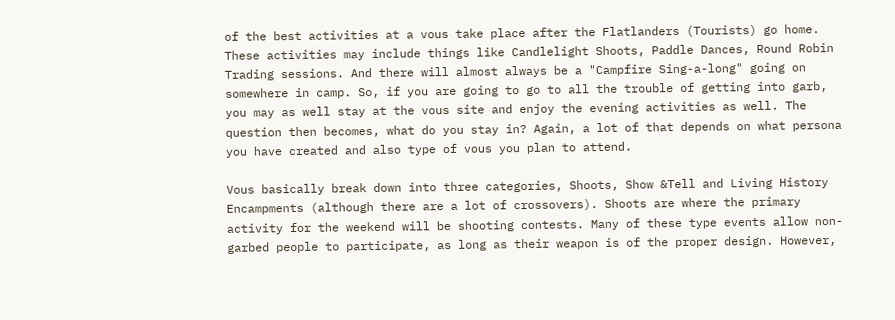of the best activities at a vous take place after the Flatlanders (Tourists) go home. These activities may include things like Candlelight Shoots, Paddle Dances, Round Robin Trading sessions. And there will almost always be a "Campfire Sing-a-long" going on somewhere in camp. So, if you are going to go to all the trouble of getting into garb, you may as well stay at the vous site and enjoy the evening activities as well. The question then becomes, what do you stay in? Again, a lot of that depends on what persona you have created and also type of vous you plan to attend.

Vous basically break down into three categories, Shoots, Show &Tell and Living History Encampments (although there are a lot of crossovers). Shoots are where the primary activity for the weekend will be shooting contests. Many of these type events allow non-garbed people to participate, as long as their weapon is of the proper design. However,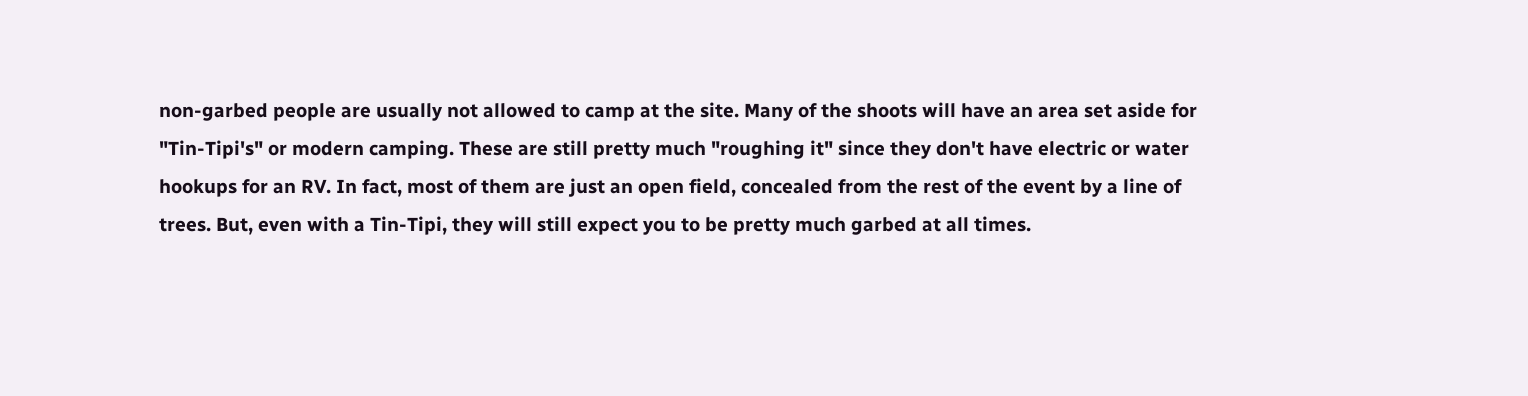non-garbed people are usually not allowed to camp at the site. Many of the shoots will have an area set aside for "Tin-Tipi's" or modern camping. These are still pretty much "roughing it" since they don't have electric or water hookups for an RV. In fact, most of them are just an open field, concealed from the rest of the event by a line of trees. But, even with a Tin-Tipi, they will still expect you to be pretty much garbed at all times.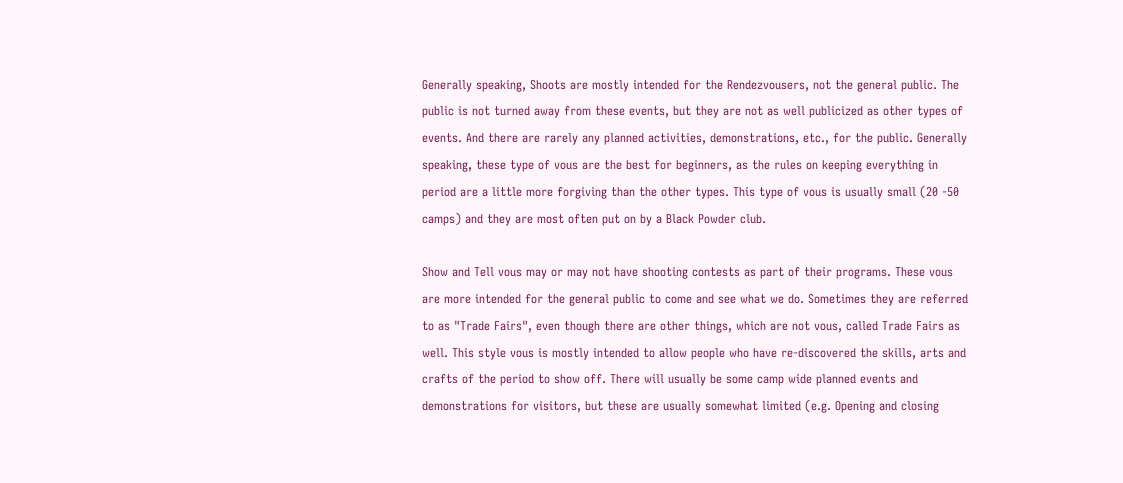Generally speaking, Shoots are mostly intended for the Rendezvousers, not the general public. The public is not turned away from these events, but they are not as well publicized as other types of events. And there are rarely any planned activities, demonstrations, etc., for the public. Generally speaking, these type of vous are the best for beginners, as the rules on keeping everything in period are a little more forgiving than the other types. This type of vous is usually small (20 -50 camps) and they are most often put on by a Black Powder club.

Show and Tell vous may or may not have shooting contests as part of their programs. These vous are more intended for the general public to come and see what we do. Sometimes they are referred to as "Trade Fairs", even though there are other things, which are not vous, called Trade Fairs as well. This style vous is mostly intended to allow people who have re-discovered the skills, arts and crafts of the period to show off. There will usually be some camp wide planned events and demonstrations for visitors, but these are usually somewhat limited (e.g. Opening and closing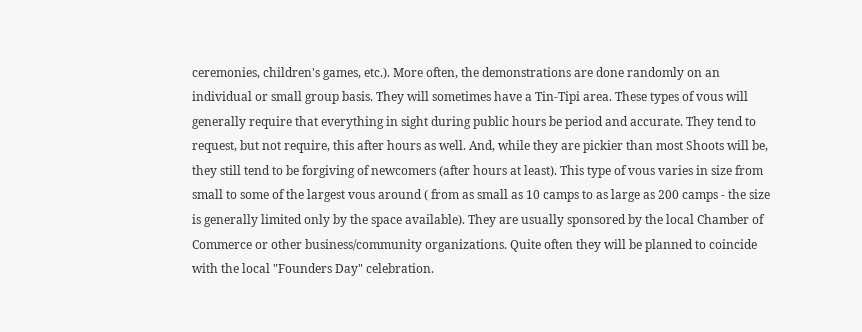ceremonies, children's games, etc.). More often, the demonstrations are done randomly on an individual or small group basis. They will sometimes have a Tin-Tipi area. These types of vous will generally require that everything in sight during public hours be period and accurate. They tend to request, but not require, this after hours as well. And, while they are pickier than most Shoots will be, they still tend to be forgiving of newcomers (after hours at least). This type of vous varies in size from small to some of the largest vous around ( from as small as 10 camps to as large as 200 camps - the size is generally limited only by the space available). They are usually sponsored by the local Chamber of Commerce or other business/community organizations. Quite often they will be planned to coincide with the local "Founders Day" celebration.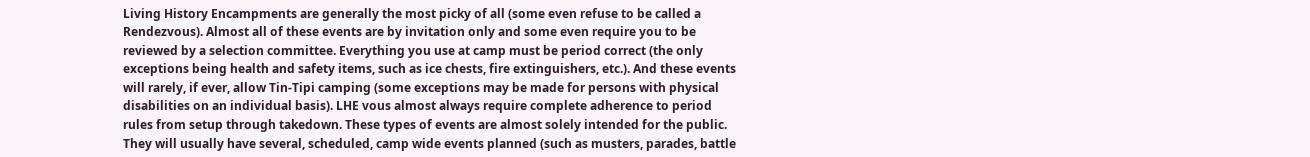Living History Encampments are generally the most picky of all (some even refuse to be called a Rendezvous). Almost all of these events are by invitation only and some even require you to be reviewed by a selection committee. Everything you use at camp must be period correct (the only exceptions being health and safety items, such as ice chests, fire extinguishers, etc.). And these events will rarely, if ever, allow Tin-Tipi camping (some exceptions may be made for persons with physical disabilities on an individual basis). LHE vous almost always require complete adherence to period rules from setup through takedown. These types of events are almost solely intended for the public. They will usually have several, scheduled, camp wide events planned (such as musters, parades, battle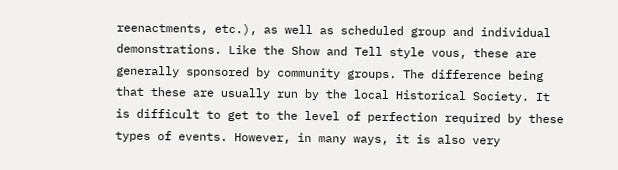reenactments, etc.), as well as scheduled group and individual demonstrations. Like the Show and Tell style vous, these are generally sponsored by community groups. The difference being that these are usually run by the local Historical Society. It is difficult to get to the level of perfection required by these types of events. However, in many ways, it is also very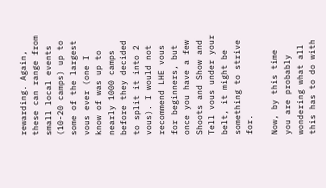rewarding. Again, these can range from small local events (10-20 camps) up to some of the largest vous ever (one I know of was up to nearly 1000 camps before they decided to split it into 2 vous). I would not recommend LHE vous for beginners, but once you have a few Shoots and Show and Tell vous under your belt, it might be something to strive for.

Now, by this time you are probably wondering what all this has to do with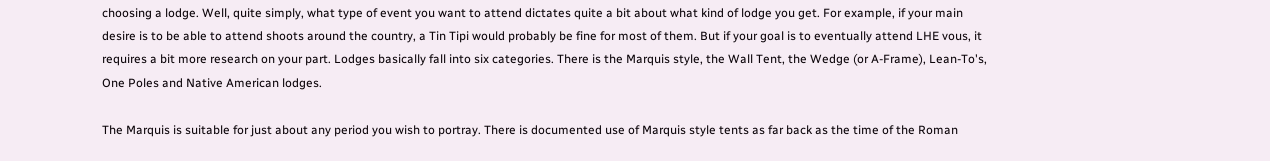choosing a lodge. Well, quite simply, what type of event you want to attend dictates quite a bit about what kind of lodge you get. For example, if your main desire is to be able to attend shoots around the country, a Tin Tipi would probably be fine for most of them. But if your goal is to eventually attend LHE vous, it requires a bit more research on your part. Lodges basically fall into six categories. There is the Marquis style, the Wall Tent, the Wedge (or A-Frame), Lean-To's, One Poles and Native American lodges.

The Marquis is suitable for just about any period you wish to portray. There is documented use of Marquis style tents as far back as the time of the Roman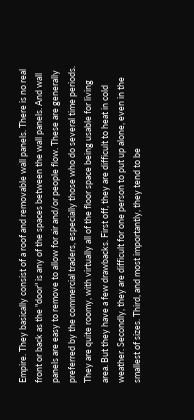Empire. They basically consist of a roof and removable wall panels. There is no real front or back as the "door" is any of the spaces between the wall panels. And wall panels are easy to remove to allow for air and/or people flow. These are generally preferred by the commercial traders, especially those who do several time periods. They are quite roomy, with virtually all of the floor space being usable for living area. But they have a few drawbacks. First off, they are difficult to heat in cold weather. Secondly, they are difficult for one person to put up alone, even in the smallest of sizes. Third, and most importantly, they tend to be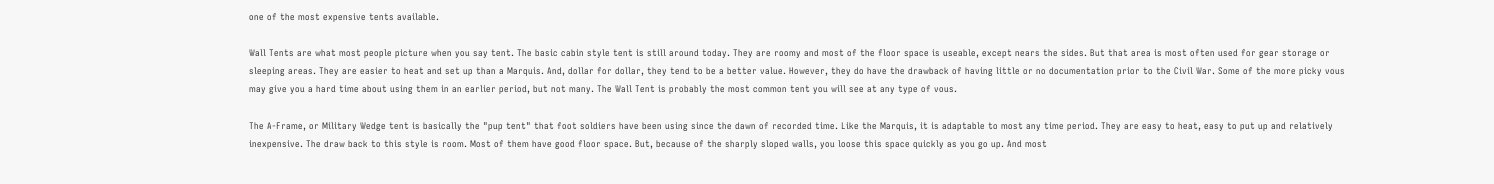one of the most expensive tents available.

Wall Tents are what most people picture when you say tent. The basic cabin style tent is still around today. They are roomy and most of the floor space is useable, except nears the sides. But that area is most often used for gear storage or sleeping areas. They are easier to heat and set up than a Marquis. And, dollar for dollar, they tend to be a better value. However, they do have the drawback of having little or no documentation prior to the Civil War. Some of the more picky vous may give you a hard time about using them in an earlier period, but not many. The Wall Tent is probably the most common tent you will see at any type of vous.

The A-Frame, or Military Wedge tent is basically the "pup tent" that foot soldiers have been using since the dawn of recorded time. Like the Marquis, it is adaptable to most any time period. They are easy to heat, easy to put up and relatively inexpensive. The draw back to this style is room. Most of them have good floor space. But, because of the sharply sloped walls, you loose this space quickly as you go up. And most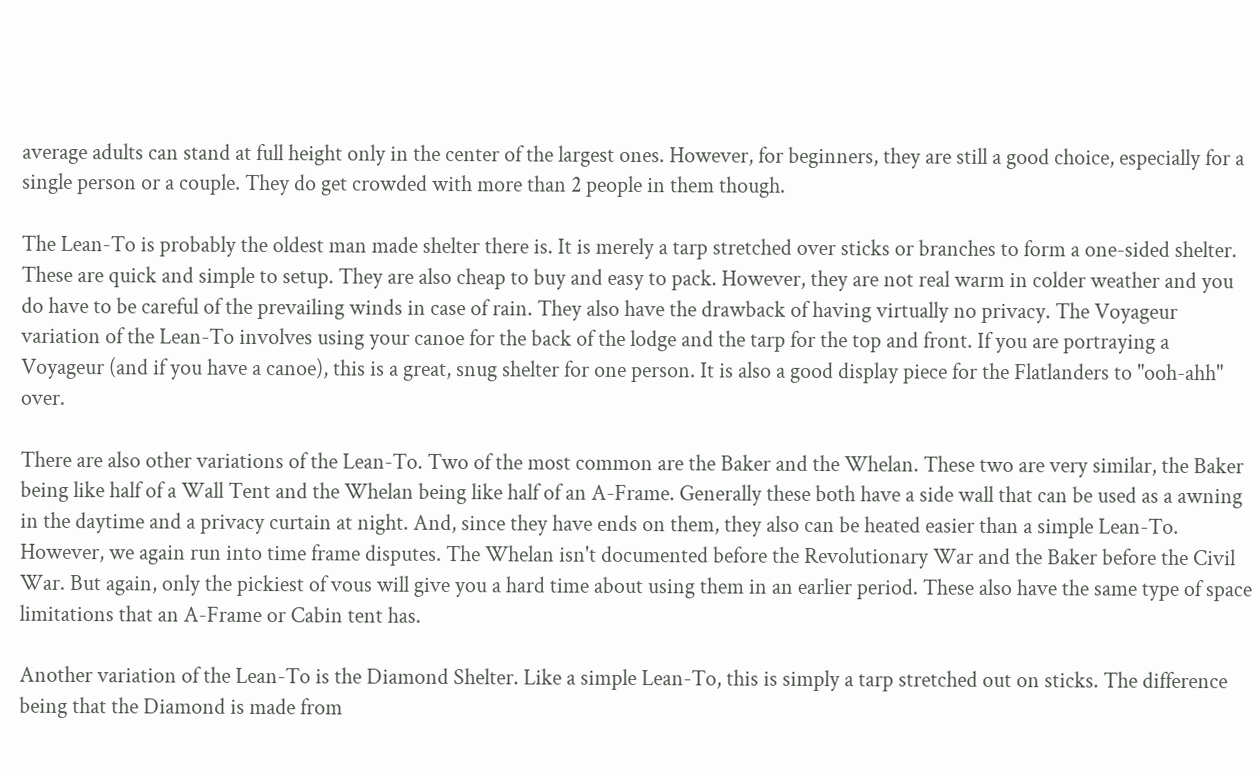average adults can stand at full height only in the center of the largest ones. However, for beginners, they are still a good choice, especially for a single person or a couple. They do get crowded with more than 2 people in them though.

The Lean-To is probably the oldest man made shelter there is. It is merely a tarp stretched over sticks or branches to form a one-sided shelter. These are quick and simple to setup. They are also cheap to buy and easy to pack. However, they are not real warm in colder weather and you do have to be careful of the prevailing winds in case of rain. They also have the drawback of having virtually no privacy. The Voyageur variation of the Lean-To involves using your canoe for the back of the lodge and the tarp for the top and front. If you are portraying a Voyageur (and if you have a canoe), this is a great, snug shelter for one person. It is also a good display piece for the Flatlanders to "ooh-ahh" over.

There are also other variations of the Lean-To. Two of the most common are the Baker and the Whelan. These two are very similar, the Baker being like half of a Wall Tent and the Whelan being like half of an A-Frame. Generally these both have a side wall that can be used as a awning in the daytime and a privacy curtain at night. And, since they have ends on them, they also can be heated easier than a simple Lean-To. However, we again run into time frame disputes. The Whelan isn't documented before the Revolutionary War and the Baker before the Civil War. But again, only the pickiest of vous will give you a hard time about using them in an earlier period. These also have the same type of space limitations that an A-Frame or Cabin tent has.

Another variation of the Lean-To is the Diamond Shelter. Like a simple Lean-To, this is simply a tarp stretched out on sticks. The difference being that the Diamond is made from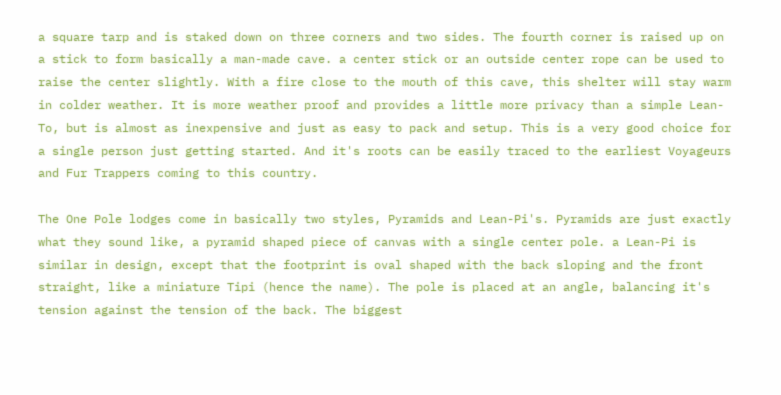a square tarp and is staked down on three corners and two sides. The fourth corner is raised up on a stick to form basically a man-made cave. a center stick or an outside center rope can be used to raise the center slightly. With a fire close to the mouth of this cave, this shelter will stay warm in colder weather. It is more weather proof and provides a little more privacy than a simple Lean-To, but is almost as inexpensive and just as easy to pack and setup. This is a very good choice for a single person just getting started. And it's roots can be easily traced to the earliest Voyageurs and Fur Trappers coming to this country.

The One Pole lodges come in basically two styles, Pyramids and Lean-Pi's. Pyramids are just exactly what they sound like, a pyramid shaped piece of canvas with a single center pole. a Lean-Pi is similar in design, except that the footprint is oval shaped with the back sloping and the front straight, like a miniature Tipi (hence the name). The pole is placed at an angle, balancing it's tension against the tension of the back. The biggest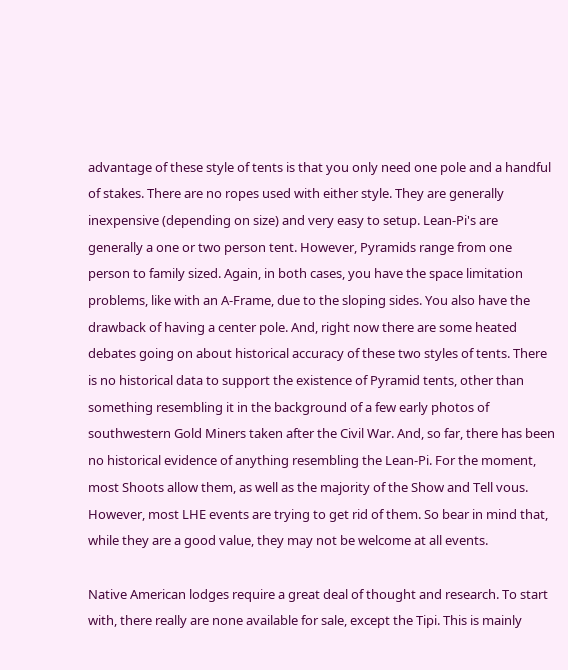advantage of these style of tents is that you only need one pole and a handful of stakes. There are no ropes used with either style. They are generally inexpensive (depending on size) and very easy to setup. Lean-Pi's are generally a one or two person tent. However, Pyramids range from one person to family sized. Again, in both cases, you have the space limitation problems, like with an A-Frame, due to the sloping sides. You also have the drawback of having a center pole. And, right now there are some heated debates going on about historical accuracy of these two styles of tents. There is no historical data to support the existence of Pyramid tents, other than something resembling it in the background of a few early photos of southwestern Gold Miners taken after the Civil War. And, so far, there has been no historical evidence of anything resembling the Lean-Pi. For the moment, most Shoots allow them, as well as the majority of the Show and Tell vous. However, most LHE events are trying to get rid of them. So bear in mind that, while they are a good value, they may not be welcome at all events.

Native American lodges require a great deal of thought and research. To start with, there really are none available for sale, except the Tipi. This is mainly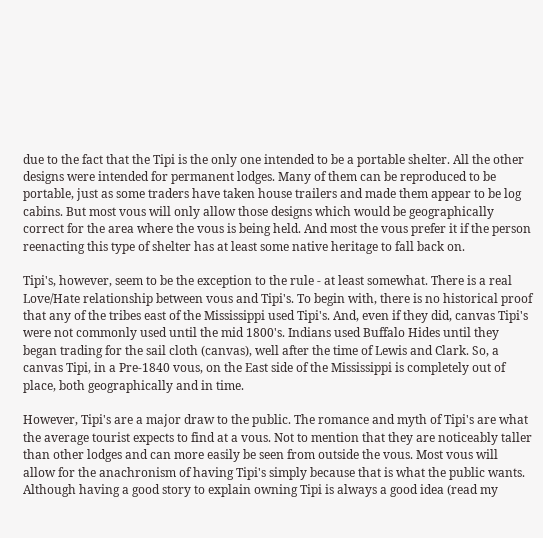due to the fact that the Tipi is the only one intended to be a portable shelter. All the other designs were intended for permanent lodges. Many of them can be reproduced to be portable, just as some traders have taken house trailers and made them appear to be log cabins. But most vous will only allow those designs which would be geographically correct for the area where the vous is being held. And most the vous prefer it if the person reenacting this type of shelter has at least some native heritage to fall back on.

Tipi's, however, seem to be the exception to the rule - at least somewhat. There is a real Love/Hate relationship between vous and Tipi's. To begin with, there is no historical proof that any of the tribes east of the Mississippi used Tipi's. And, even if they did, canvas Tipi's were not commonly used until the mid 1800's. Indians used Buffalo Hides until they began trading for the sail cloth (canvas), well after the time of Lewis and Clark. So, a canvas Tipi, in a Pre-1840 vous, on the East side of the Mississippi is completely out of place, both geographically and in time.

However, Tipi's are a major draw to the public. The romance and myth of Tipi's are what the average tourist expects to find at a vous. Not to mention that they are noticeably taller than other lodges and can more easily be seen from outside the vous. Most vous will allow for the anachronism of having Tipi's simply because that is what the public wants. Although having a good story to explain owning Tipi is always a good idea (read my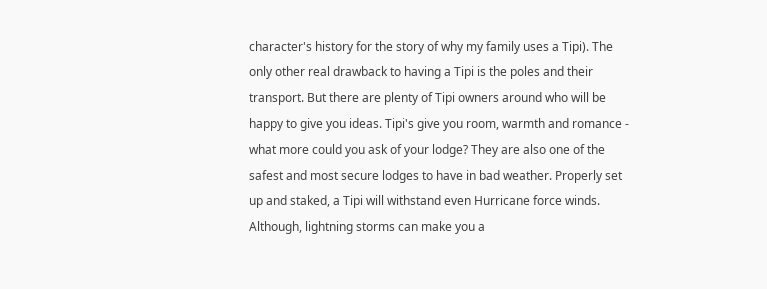character's history for the story of why my family uses a Tipi). The only other real drawback to having a Tipi is the poles and their transport. But there are plenty of Tipi owners around who will be happy to give you ideas. Tipi's give you room, warmth and romance - what more could you ask of your lodge? They are also one of the safest and most secure lodges to have in bad weather. Properly set up and staked, a Tipi will withstand even Hurricane force winds. Although, lightning storms can make you a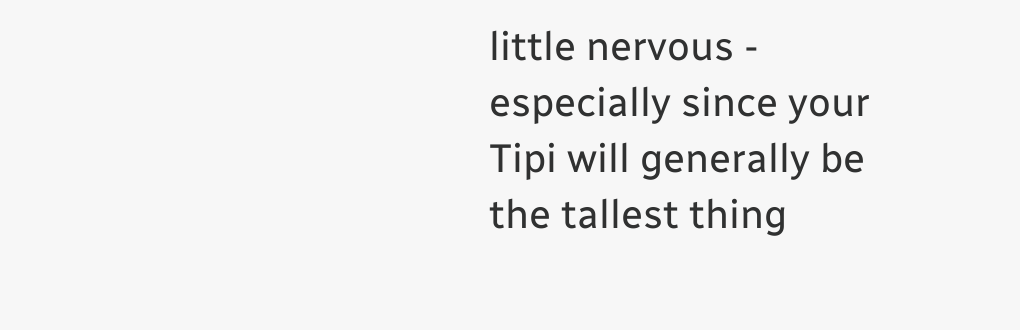little nervous - especially since your Tipi will generally be the tallest thing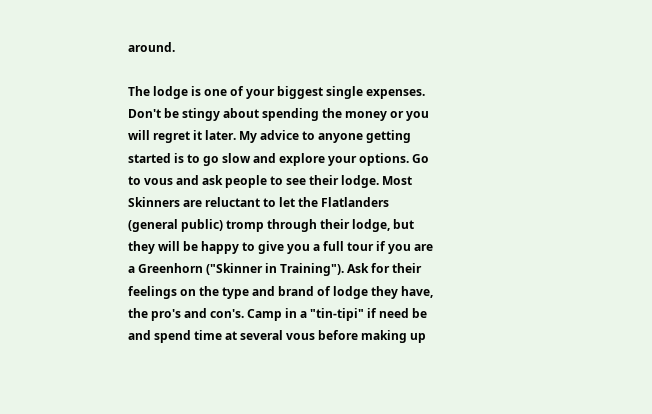around.

The lodge is one of your biggest single expenses. Don't be stingy about spending the money or you will regret it later. My advice to anyone getting started is to go slow and explore your options. Go to vous and ask people to see their lodge. Most Skinners are reluctant to let the Flatlanders (general public) tromp through their lodge, but they will be happy to give you a full tour if you are a Greenhorn ("Skinner in Training"). Ask for their feelings on the type and brand of lodge they have, the pro's and con's. Camp in a "tin-tipi" if need be and spend time at several vous before making up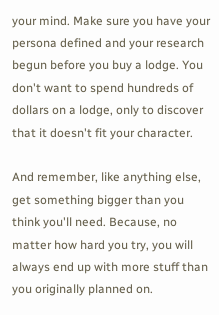your mind. Make sure you have your persona defined and your research begun before you buy a lodge. You don't want to spend hundreds of dollars on a lodge, only to discover that it doesn't fit your character.

And remember, like anything else, get something bigger than you think you'll need. Because, no matter how hard you try, you will always end up with more stuff than you originally planned on.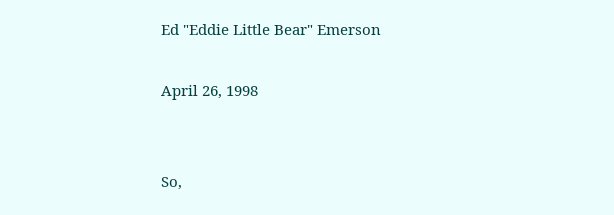Ed "Eddie Little Bear" Emerson

April 26, 1998


So,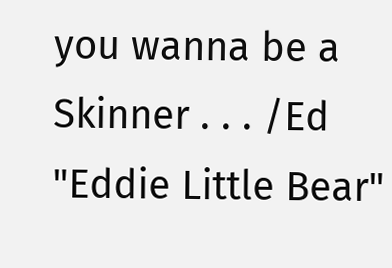you wanna be a Skinner . . . /Ed "Eddie Little Bear"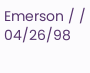Emerson / / 04/26/98